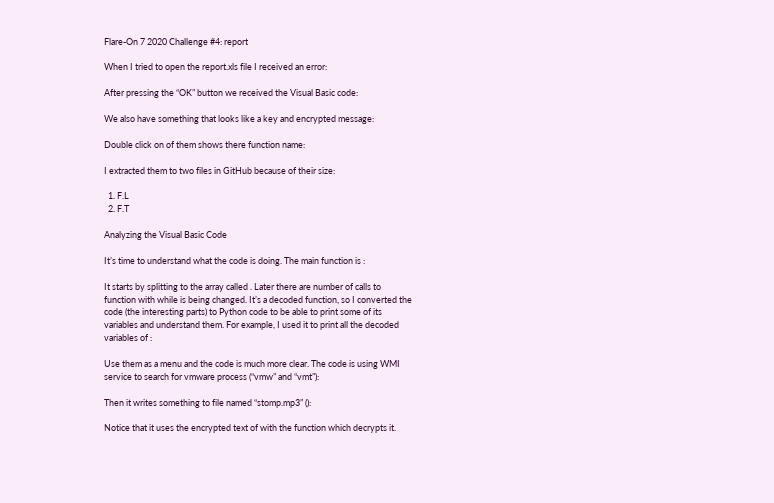Flare-On 7 2020 Challenge #4: report

When I tried to open the report.xls file I received an error:

After pressing the “OK” button we received the Visual Basic code:

We also have something that looks like a key and encrypted message:

Double click on of them shows there function name:

I extracted them to two files in GitHub because of their size:

  1. F.L
  2. F.T

Analyzing the Visual Basic Code

It’s time to understand what the code is doing. The main function is :

It starts by splitting to the array called . Later there are number of calls to function with while is being changed. It’s a decoded function, so I converted the code (the interesting parts) to Python code to be able to print some of its variables and understand them. For example, I used it to print all the decoded variables of :

Use them as a menu and the code is much more clear. The code is using WMI service to search for vmware process (“vmw” and “vmt”):

Then it writes something to file named “stomp.mp3” ():

Notice that it uses the encrypted text of with the function which decrypts it.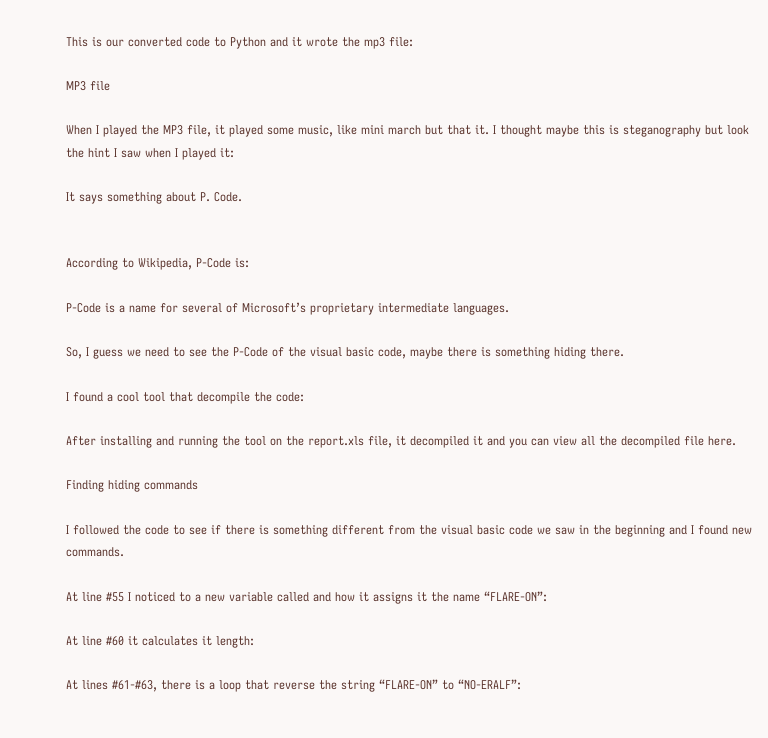This is our converted code to Python and it wrote the mp3 file:

MP3 file

When I played the MP3 file, it played some music, like mini march but that it. I thought maybe this is steganography but look the hint I saw when I played it:

It says something about P. Code.


According to Wikipedia, P-Code is:

P-Code is a name for several of Microsoft’s proprietary intermediate languages.

So, I guess we need to see the P-Code of the visual basic code, maybe there is something hiding there.

I found a cool tool that decompile the code:

After installing and running the tool on the report.xls file, it decompiled it and you can view all the decompiled file here.

Finding hiding commands

I followed the code to see if there is something different from the visual basic code we saw in the beginning and I found new commands.

At line #55 I noticed to a new variable called and how it assigns it the name “FLARE-ON”:

At line #60 it calculates it length:

At lines #61-#63, there is a loop that reverse the string “FLARE-ON” to “NO-ERALF”: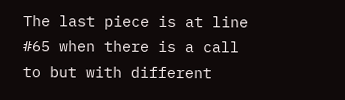The last piece is at line #65 when there is a call to but with different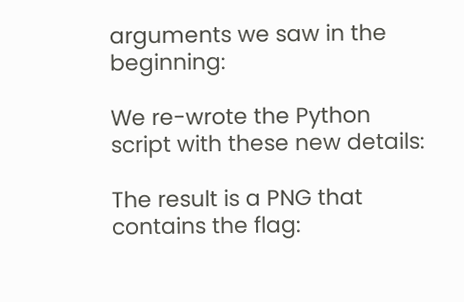arguments we saw in the beginning:

We re-wrote the Python script with these new details:

The result is a PNG that contains the flag: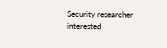Security researcher interested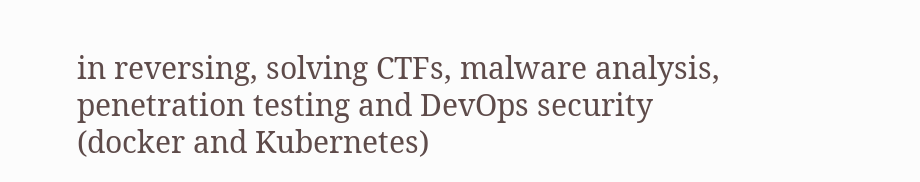in reversing, solving CTFs, malware analysis, penetration testing and DevOps security (docker and Kubernetes)